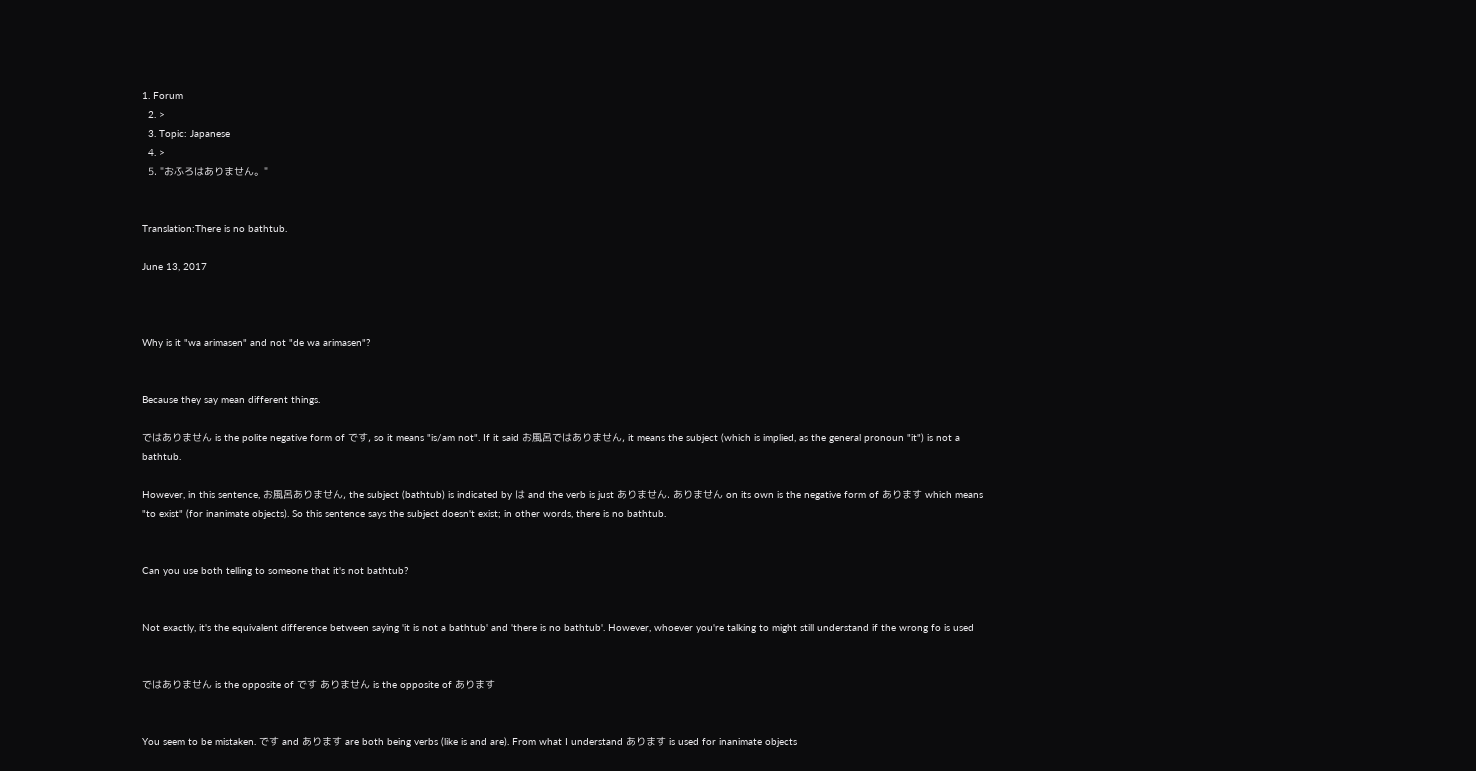1. Forum
  2. >
  3. Topic: Japanese
  4. >
  5. "おふろはありません。"


Translation:There is no bathtub.

June 13, 2017



Why is it "wa arimasen" and not "de wa arimasen"?


Because they say mean different things.

ではありません is the polite negative form of です, so it means "is/am not". If it said お風呂ではありません, it means the subject (which is implied, as the general pronoun "it") is not a bathtub.

However, in this sentence, お風呂ありません, the subject (bathtub) is indicated by は and the verb is just ありません. ありません on its own is the negative form of あります which means "to exist" (for inanimate objects). So this sentence says the subject doesn't exist; in other words, there is no bathtub.


Can you use both telling to someone that it's not bathtub?


Not exactly, it's the equivalent difference between saying 'it is not a bathtub' and 'there is no bathtub'. However, whoever you're talking to might still understand if the wrong fo is used


ではありません is the opposite of です ありません is the opposite of あります


You seem to be mistaken. です and あります are both being verbs (like is and are). From what I understand あります is used for inanimate objects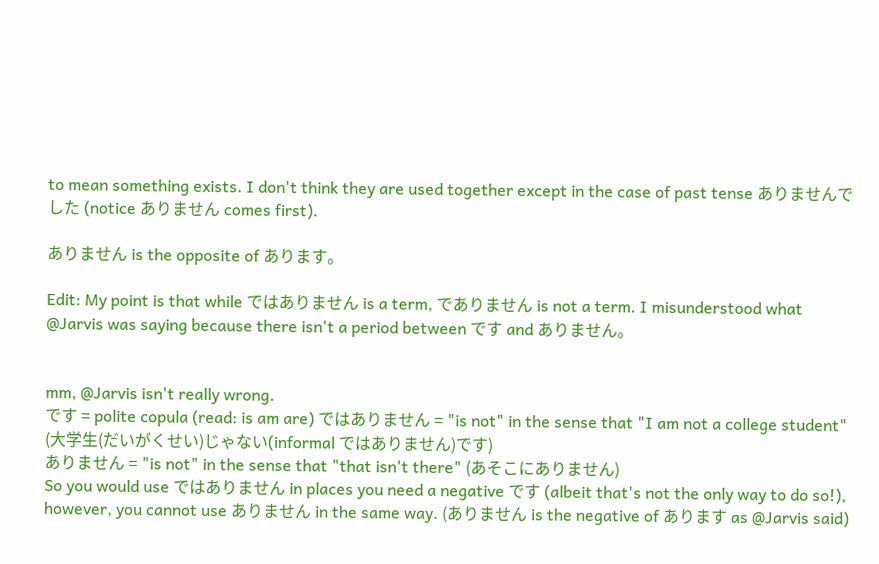to mean something exists. I don't think they are used together except in the case of past tense ありませんでした (notice ありません comes first).

ありません is the opposite of あります。

Edit: My point is that while ではありません is a term, でありません is not a term. I misunderstood what @Jarvis was saying because there isn't a period between です and ありません。


mm, @Jarvis isn't really wrong.
です = polite copula (read: is am are) ではありません = "is not" in the sense that "I am not a college student" (大学生(だいがくせい)じゃない(informal ではありません)です)
ありません = "is not" in the sense that "that isn't there" (あそこにありません)
So you would use ではありません in places you need a negative です (albeit that's not the only way to do so!), however, you cannot use ありません in the same way. (ありません is the negative of あります as @Jarvis said)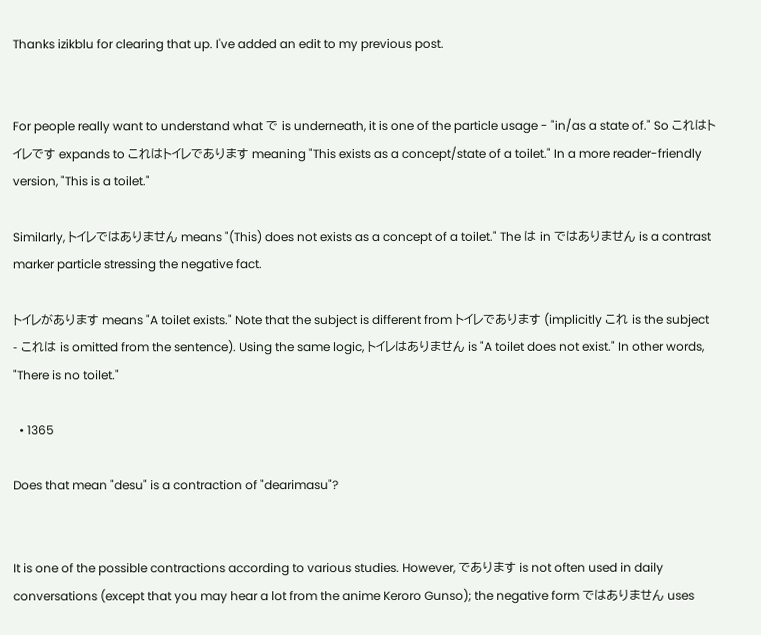Thanks izikblu for clearing that up. I've added an edit to my previous post.


For people really want to understand what で is underneath, it is one of the particle usage - "in/as a state of." So これはトイレです expands to これはトイレであります meaning "This exists as a concept/state of a toilet." In a more reader-friendly version, "This is a toilet."

Similarly, トイレではありません means "(This) does not exists as a concept of a toilet." The は in ではありません is a contrast marker particle stressing the negative fact.

トイレがあります means "A toilet exists." Note that the subject is different from トイレであります (implicitly これ is the subject - これは is omitted from the sentence). Using the same logic, トイレはありません is "A toilet does not exist." In other words, "There is no toilet."

  • 1365

Does that mean "desu" is a contraction of "dearimasu"?


It is one of the possible contractions according to various studies. However, であります is not often used in daily conversations (except that you may hear a lot from the anime Keroro Gunso); the negative form ではありません uses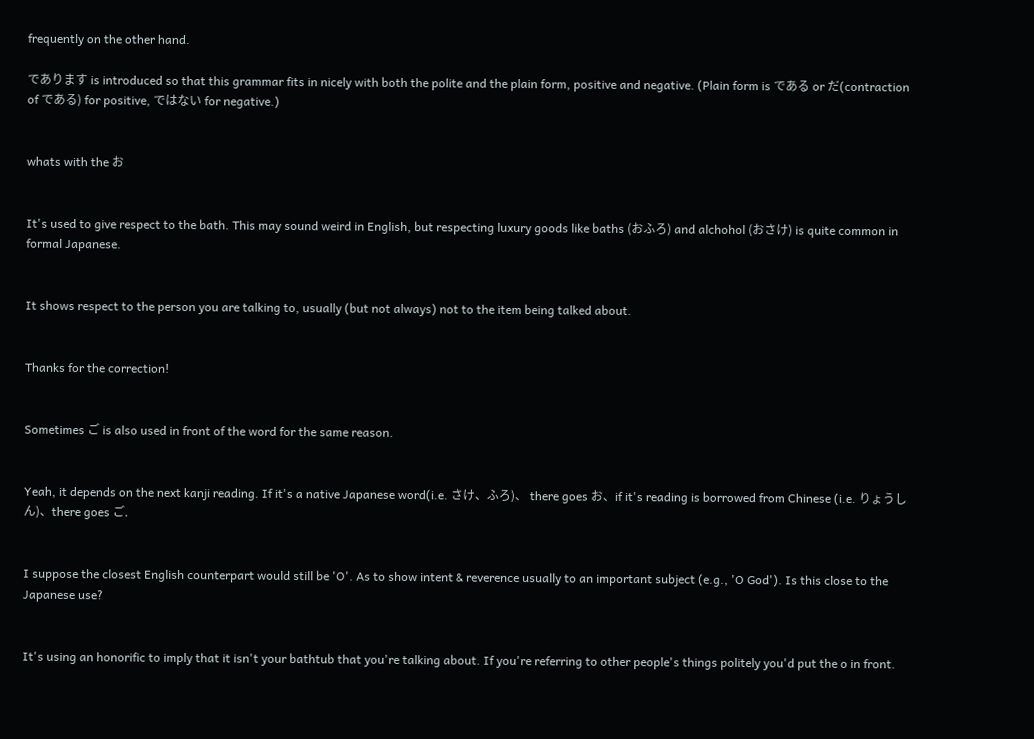frequently on the other hand.

であります is introduced so that this grammar fits in nicely with both the polite and the plain form, positive and negative. (Plain form is である or だ(contraction of である) for positive, ではない for negative.)


whats with the お


It's used to give respect to the bath. This may sound weird in English, but respecting luxury goods like baths (おふろ) and alchohol (おさけ) is quite common in formal Japanese.


It shows respect to the person you are talking to, usually (but not always) not to the item being talked about.


Thanks for the correction!


Sometimes ご is also used in front of the word for the same reason.


Yeah, it depends on the next kanji reading. If it's a native Japanese word(i.e. さけ、ふろ)、 there goes お、if it's reading is borrowed from Chinese (i.e. りょうしん)、there goes ご.


I suppose the closest English counterpart would still be 'O'. As to show intent & reverence usually to an important subject (e.g., 'O God'). Is this close to the Japanese use?


It's using an honorific to imply that it isn't your bathtub that you're talking about. If you're referring to other people's things politely you'd put the o in front.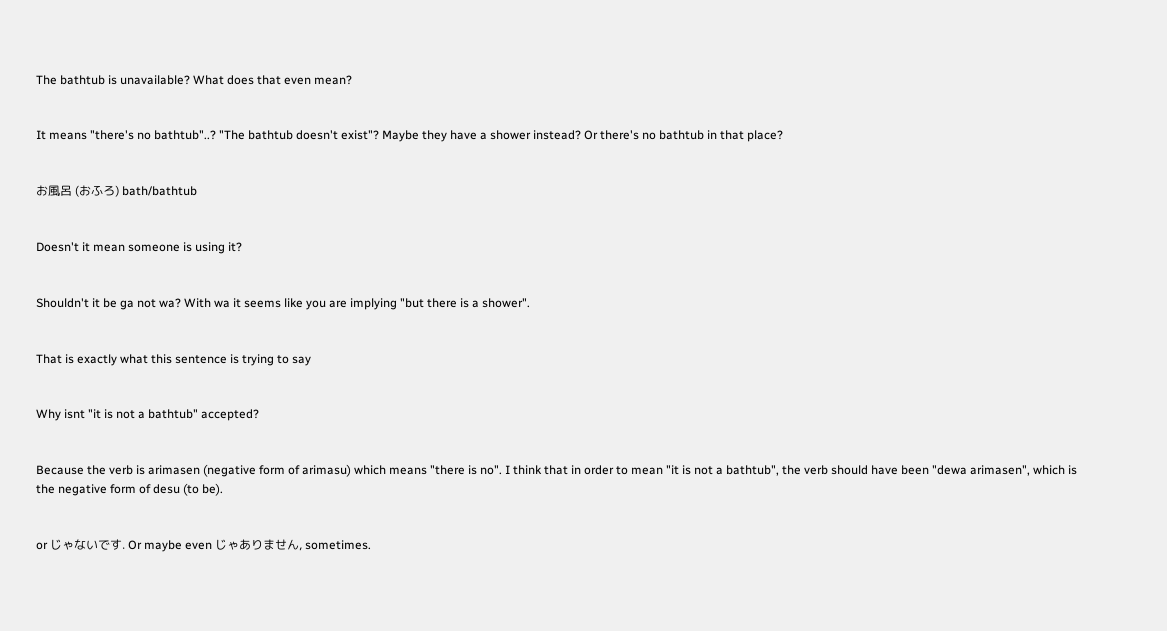The bathtub is unavailable? What does that even mean?


It means "there's no bathtub"..? "The bathtub doesn't exist"? Maybe they have a shower instead? Or there's no bathtub in that place?


お風呂 (おふろ) bath/bathtub


Doesn't it mean someone is using it?


Shouldn't it be ga not wa? With wa it seems like you are implying "but there is a shower".


That is exactly what this sentence is trying to say


Why isnt "it is not a bathtub" accepted?


Because the verb is arimasen (negative form of arimasu) which means "there is no". I think that in order to mean "it is not a bathtub", the verb should have been "dewa arimasen", which is the negative form of desu (to be).


or じゃないです. Or maybe even じゃありません, sometimes.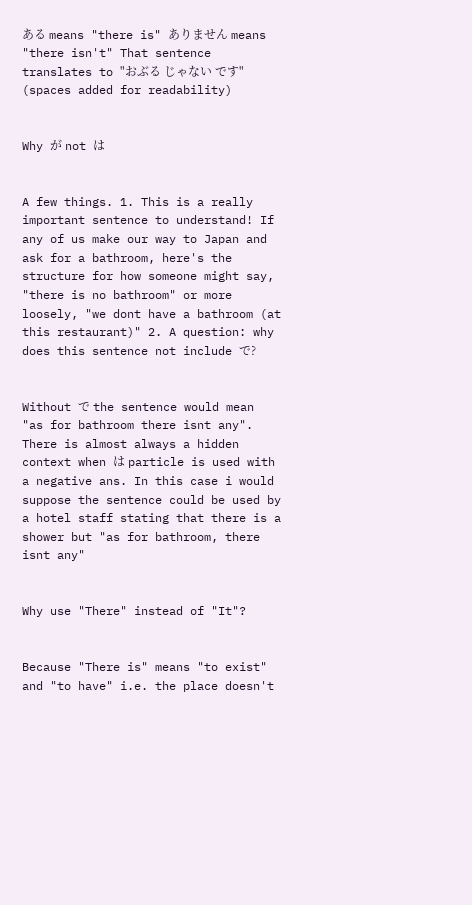ある means "there is" ありません means "there isn't" That sentence translates to "おぶる じゃない です" (spaces added for readability)


Why が not は


A few things. 1. This is a really important sentence to understand! If any of us make our way to Japan and ask for a bathroom, here's the structure for how someone might say, "there is no bathroom" or more loosely, "we dont have a bathroom (at this restaurant)" 2. A question: why does this sentence not include で?


Without で the sentence would mean "as for bathroom there isnt any". There is almost always a hidden context when は particle is used with a negative ans. In this case i would suppose the sentence could be used by a hotel staff stating that there is a shower but "as for bathroom, there isnt any"


Why use "There" instead of "It"?


Because "There is" means "to exist" and "to have" i.e. the place doesn't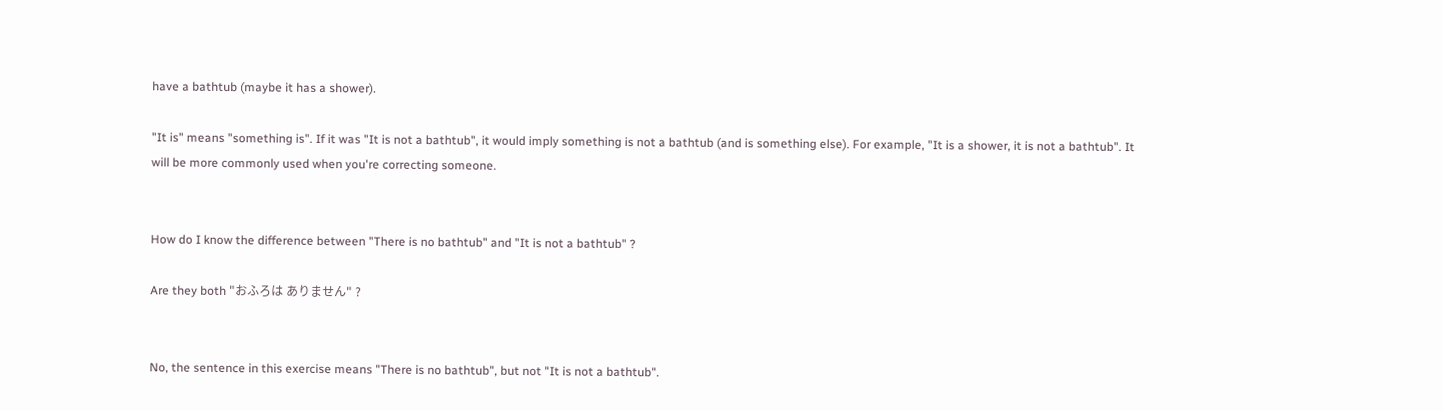have a bathtub (maybe it has a shower).

"It is" means "something is". If it was "It is not a bathtub", it would imply something is not a bathtub (and is something else). For example, "It is a shower, it is not a bathtub". It will be more commonly used when you're correcting someone.


How do I know the difference between "There is no bathtub" and "It is not a bathtub" ?

Are they both "おふろは ありません" ?


No, the sentence in this exercise means "There is no bathtub", but not "It is not a bathtub".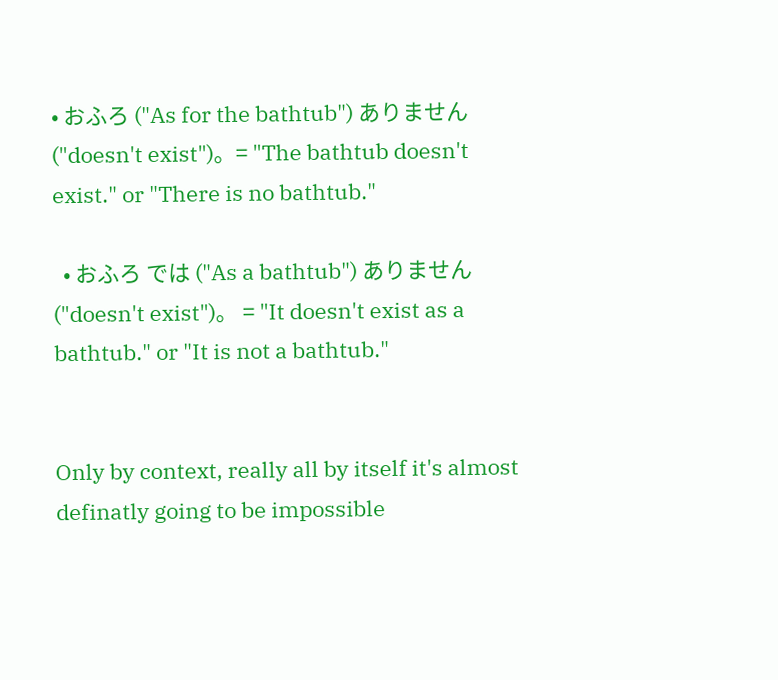• おふろ ("As for the bathtub") ありません ("doesn't exist")。= "The bathtub doesn't exist." or "There is no bathtub."

  • おふろ では ("As a bathtub") ありません ("doesn't exist")。 = "It doesn't exist as a bathtub." or "It is not a bathtub."


Only by context, really all by itself it's almost definatly going to be impossible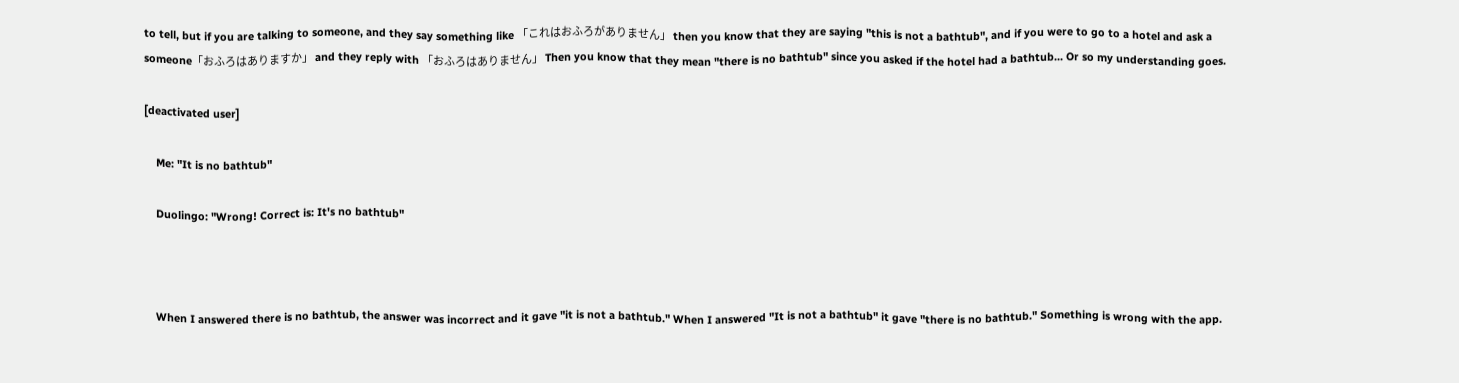to tell, but if you are talking to someone, and they say something like 「これはおふろがありません」 then you know that they are saying "this is not a bathtub", and if you were to go to a hotel and ask a someone「おふろはありますか」 and they reply with 「おふろはありません」 Then you know that they mean "there is no bathtub" since you asked if the hotel had a bathtub... Or so my understanding goes.

[deactivated user]

    Me: "It is no bathtub"

    Duolingo: "Wrong! Correct is: It's no bathtub"



    When I answered there is no bathtub, the answer was incorrect and it gave "it is not a bathtub." When I answered "It is not a bathtub" it gave "there is no bathtub." Something is wrong with the app.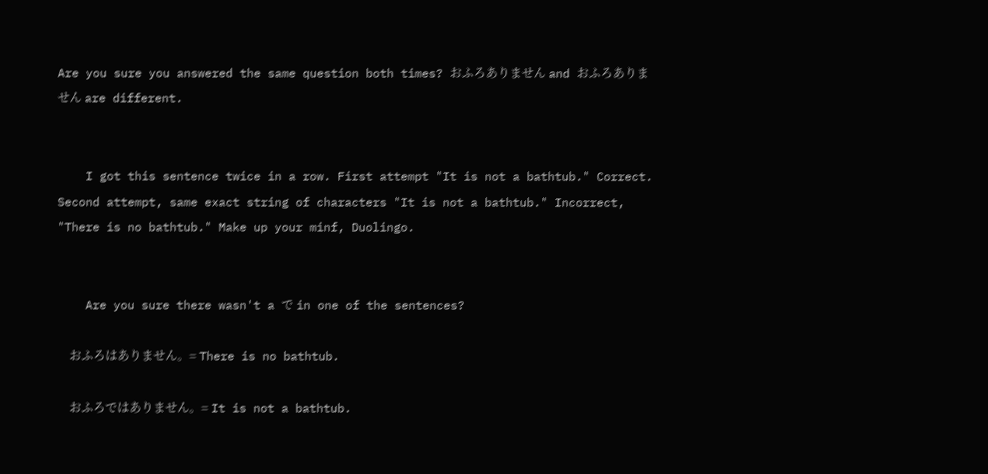Are you sure you answered the same question both times? おふろありません and おふろありません are different.


    I got this sentence twice in a row. First attempt "It is not a bathtub." Correct. Second attempt, same exact string of characters "It is not a bathtub." Incorrect, "There is no bathtub." Make up your minf, Duolingo.


    Are you sure there wasn't a で in one of the sentences?

    おふろはありません。= There is no bathtub.

    おふろではありません。= It is not a bathtub.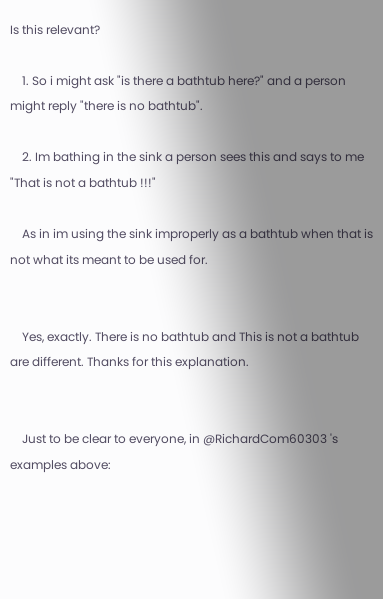Is this relevant?

    1. So i might ask "is there a bathtub here?" and a person might reply "there is no bathtub".

    2. Im bathing in the sink a person sees this and says to me "That is not a bathtub !!!"

    As in im using the sink improperly as a bathtub when that is not what its meant to be used for.


    Yes, exactly. There is no bathtub and This is not a bathtub are different. Thanks for this explanation.


    Just to be clear to everyone, in @RichardCom60303 's examples above: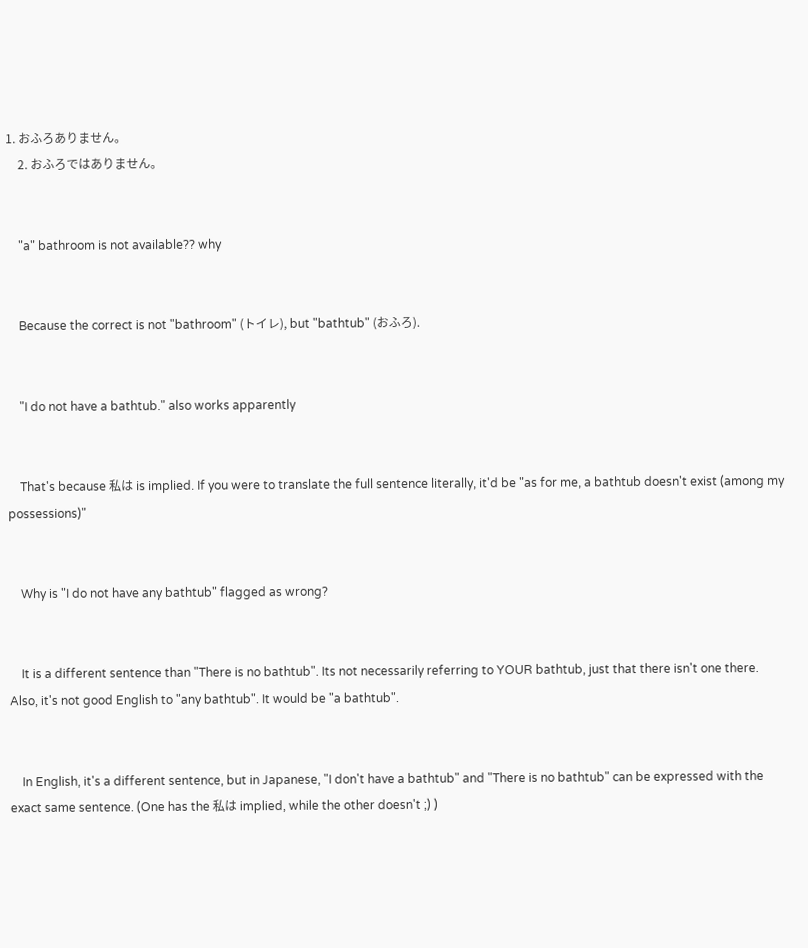1. おふろありません。
    2. おふろではありません。


    "a" bathroom is not available?? why


    Because the correct is not "bathroom" (トイレ), but "bathtub" (おふろ).


    "I do not have a bathtub." also works apparently


    That's because 私は is implied. If you were to translate the full sentence literally, it'd be "as for me, a bathtub doesn't exist (among my possessions)"


    Why is "I do not have any bathtub" flagged as wrong?


    It is a different sentence than "There is no bathtub". Its not necessarily referring to YOUR bathtub, just that there isn't one there. Also, it's not good English to "any bathtub". It would be "a bathtub".


    In English, it's a different sentence, but in Japanese, "I don't have a bathtub" and "There is no bathtub" can be expressed with the exact same sentence. (One has the 私は implied, while the other doesn't ;) )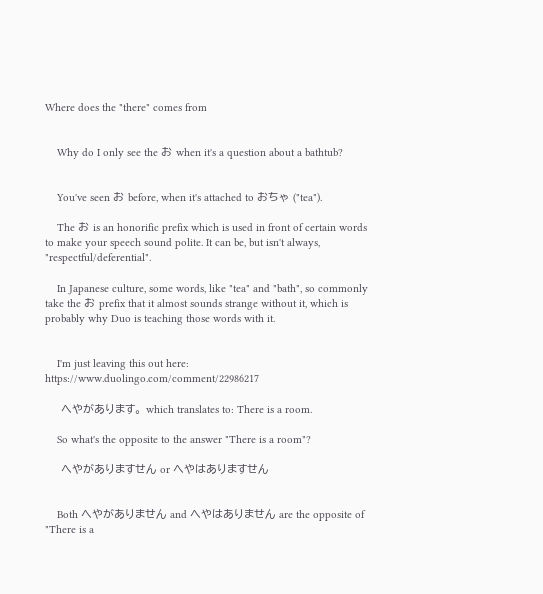Where does the "there" comes from


    Why do I only see the お when it's a question about a bathtub?


    You've seen お before, when it's attached to おちゃ ("tea").

    The お is an honorific prefix which is used in front of certain words to make your speech sound polite. It can be, but isn't always, "respectful/deferential".

    In Japanese culture, some words, like "tea" and "bath", so commonly take the お prefix that it almost sounds strange without it, which is probably why Duo is teaching those words with it.


    I'm just leaving this out here: https://www.duolingo.com/comment/22986217

    へやがあります。 which translates to: There is a room.

    So what's the opposite to the answer "There is a room"?

    へやがありますせん or へやはありますせん


    Both へやがありません and へやはありません are the opposite of "There is a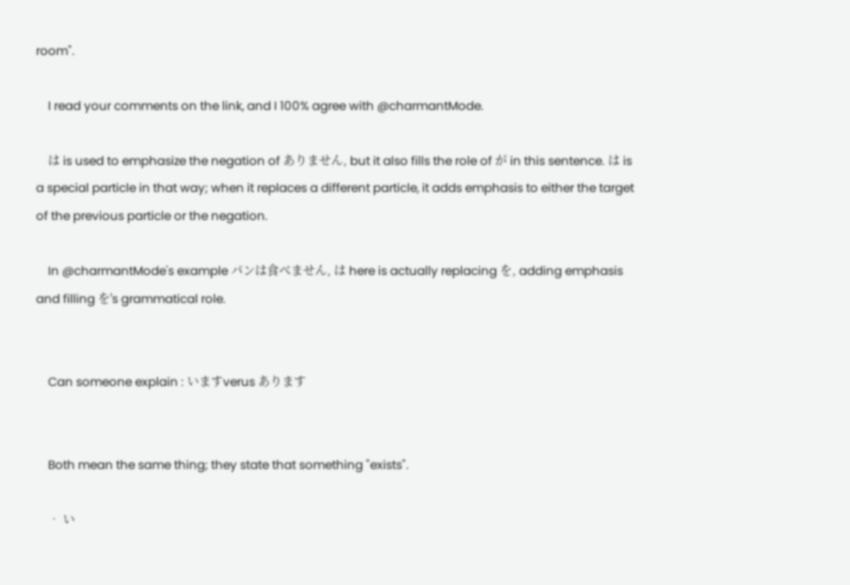room".

    I read your comments on the link, and I 100% agree with @charmantMode.

    は is used to emphasize the negation of ありません, but it also fills the role of が in this sentence. は is a special particle in that way; when it replaces a different particle, it adds emphasis to either the target of the previous particle or the negation.

    In @charmantMode's example パンは食べません, は here is actually replacing を, adding emphasis and filling を's grammatical role.


    Can someone explain : いますverus あります


    Both mean the same thing; they state that something "exists".

    • い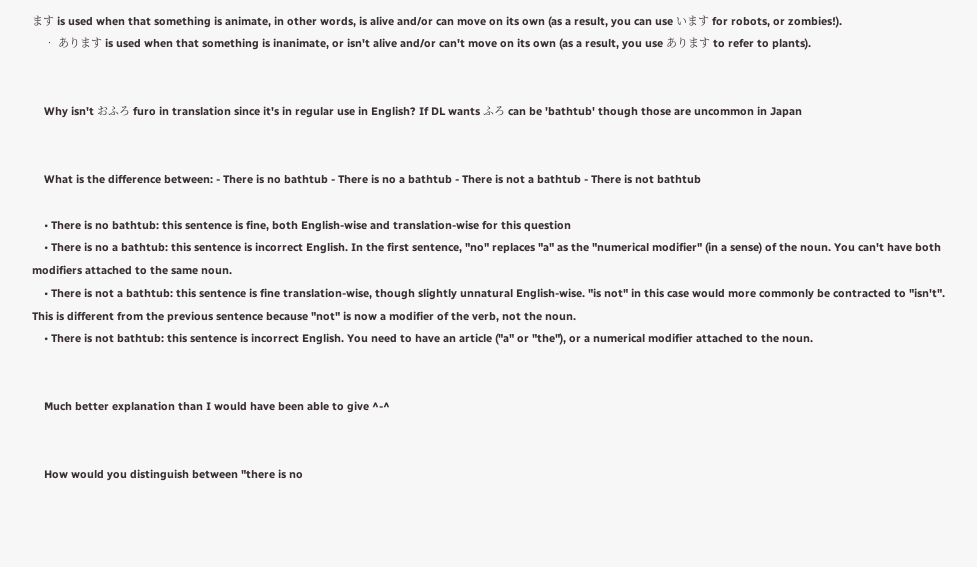ます is used when that something is animate, in other words, is alive and/or can move on its own (as a result, you can use います for robots, or zombies!).
    • あります is used when that something is inanimate, or isn't alive and/or can't move on its own (as a result, you use あります to refer to plants).


    Why isn't おふろ furo in translation since it's in regular use in English? If DL wants ふろ can be 'bathtub' though those are uncommon in Japan


    What is the difference between: - There is no bathtub - There is no a bathtub - There is not a bathtub - There is not bathtub

    • There is no bathtub: this sentence is fine, both English-wise and translation-wise for this question
    • There is no a bathtub: this sentence is incorrect English. In the first sentence, "no" replaces "a" as the "numerical modifier" (in a sense) of the noun. You can't have both modifiers attached to the same noun.
    • There is not a bathtub: this sentence is fine translation-wise, though slightly unnatural English-wise. "is not" in this case would more commonly be contracted to "isn't". This is different from the previous sentence because "not" is now a modifier of the verb, not the noun.
    • There is not bathtub: this sentence is incorrect English. You need to have an article ("a" or "the"), or a numerical modifier attached to the noun.


    Much better explanation than I would have been able to give ^-^


    How would you distinguish between "there is no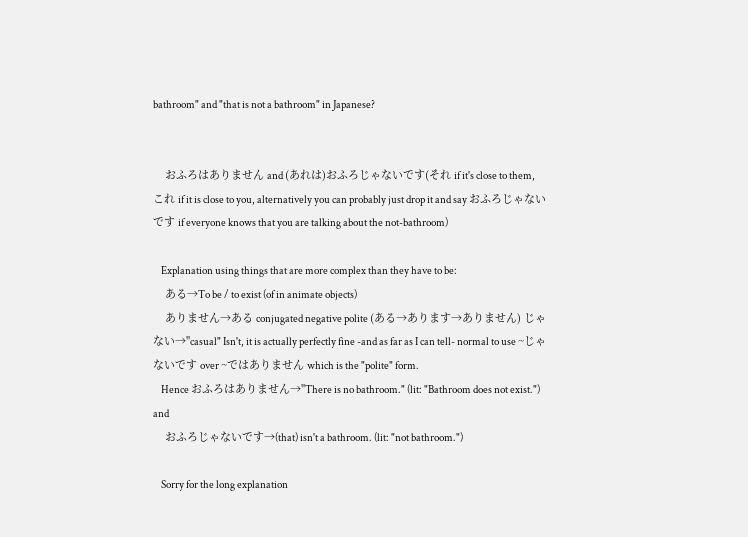bathroom" and "that is not a bathroom" in Japanese?


    おふろはありません and (あれは)おふろじゃないです(それ if it's close to them, これ if it is close to you, alternatively you can probably just drop it and say おふろじゃないです if everyone knows that you are talking about the not-bathroom)

    Explanation using things that are more complex than they have to be:
    ある→To be / to exist (of in animate objects)
    ありません→ある conjugated negative polite (ある→あります→ありません) じゃない→"casual" Isn't, it is actually perfectly fine -and as far as I can tell- normal to use ~じゃないです over ~ではありません which is the "polite" form.
    Hence おふろはありません→"There is no bathroom." (lit: "Bathroom does not exist.") and
    おふろじゃないです→(that) isn't a bathroom. (lit: "not bathroom.")

    Sorry for the long explanation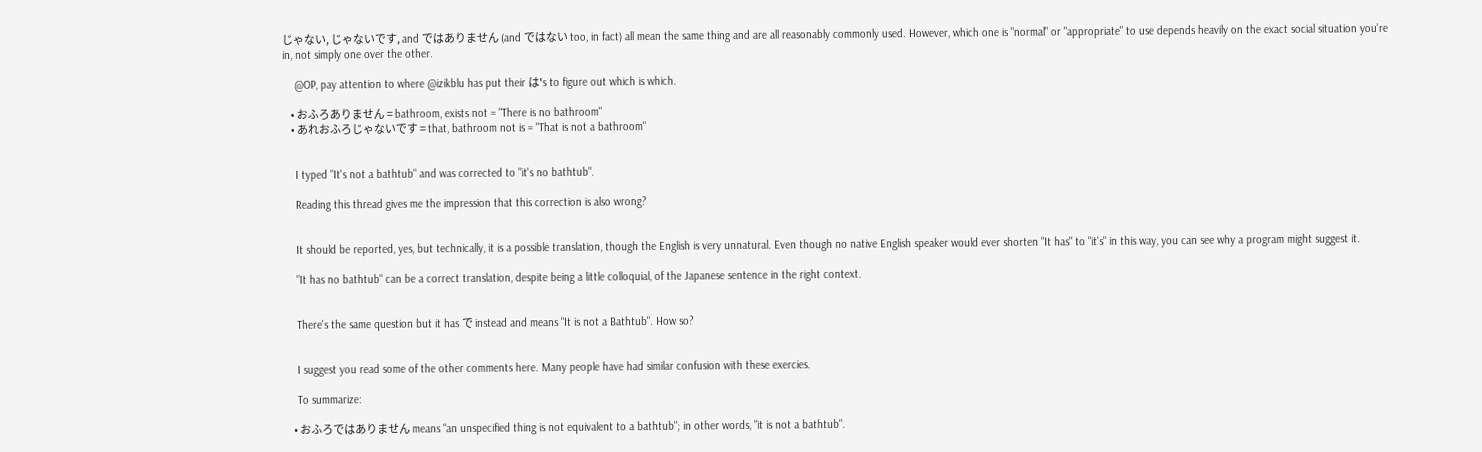じゃない, じゃないです, and ではありません (and ではない too, in fact) all mean the same thing and are all reasonably commonly used. However, which one is "normal" or "appropriate" to use depends heavily on the exact social situation you're in, not simply one over the other.

    @OP, pay attention to where @izikblu has put their は's to figure out which is which.

    • おふろありません = bathroom, exists not = "There is no bathroom"
    • あれおふろじゃないです = that, bathroom not is = "That is not a bathroom"


    I typed "It's not a bathtub" and was corrected to "it's no bathtub".

    Reading this thread gives me the impression that this correction is also wrong?


    It should be reported, yes, but technically, it is a possible translation, though the English is very unnatural. Even though no native English speaker would ever shorten "It has" to "it's" in this way, you can see why a program might suggest it.

    "It has no bathtub" can be a correct translation, despite being a little colloquial, of the Japanese sentence in the right context.


    There's the same question but it has で instead and means "It is not a Bathtub". How so?


    I suggest you read some of the other comments here. Many people have had similar confusion with these exercies.

    To summarize:

    • おふろではありません means "an unspecified thing is not equivalent to a bathtub"; in other words, "it is not a bathtub".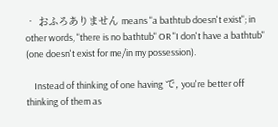• おふろありません means "a bathtub doesn't exist"; in other words, "there is no bathtub" OR "I don't have a bathtub" (one doesn't exist for me/in my possession).

    Instead of thinking of one having で, you're better off thinking of them as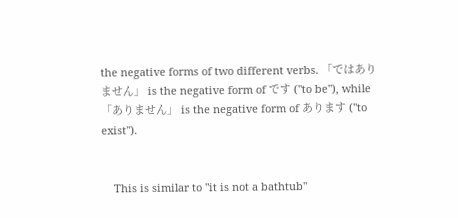the negative forms of two different verbs. 「ではありません」 is the negative form of です ("to be"), while 「ありません」 is the negative form of あります ("to exist").


    This is similar to "it is not a bathtub"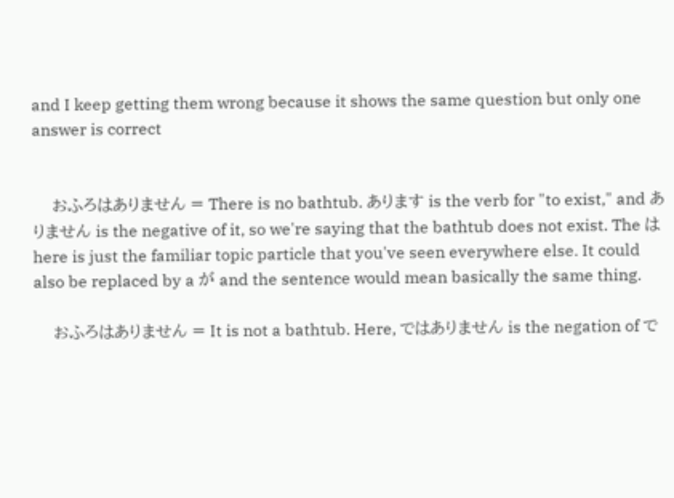and I keep getting them wrong because it shows the same question but only one answer is correct


    おふろはありません = There is no bathtub. あります is the verb for "to exist," and ありません is the negative of it, so we're saying that the bathtub does not exist. The は here is just the familiar topic particle that you've seen everywhere else. It could also be replaced by a が and the sentence would mean basically the same thing.

    おふろはありません = It is not a bathtub. Here, ではありません is the negation of で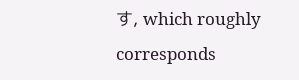す, which roughly corresponds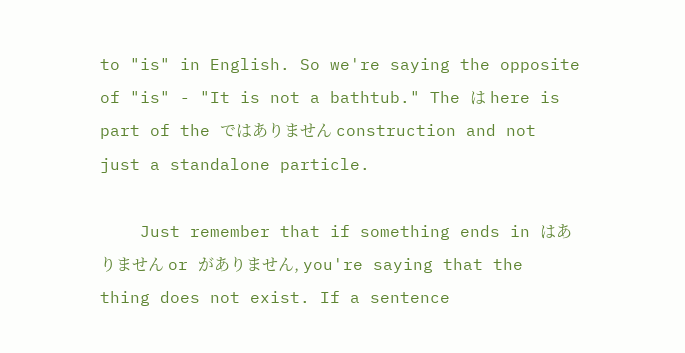to "is" in English. So we're saying the opposite of "is" - "It is not a bathtub." The は here is part of the ではありません construction and not just a standalone particle.

    Just remember that if something ends in はありません or がありません, you're saying that the thing does not exist. If a sentence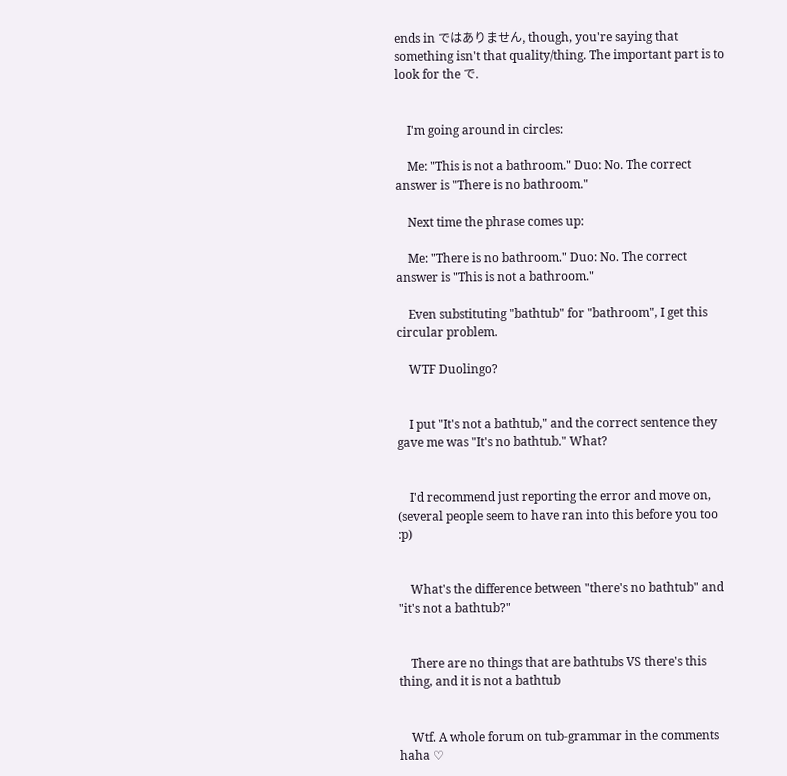ends in ではありません, though, you're saying that something isn't that quality/thing. The important part is to look for the で.


    I'm going around in circles:

    Me: "This is not a bathroom." Duo: No. The correct answer is "There is no bathroom."

    Next time the phrase comes up:

    Me: "There is no bathroom." Duo: No. The correct answer is "This is not a bathroom."

    Even substituting "bathtub" for "bathroom", I get this circular problem.

    WTF Duolingo?


    I put "It's not a bathtub," and the correct sentence they gave me was "It's no bathtub." What?


    I'd recommend just reporting the error and move on, (several people seem to have ran into this before you too :p)


    What's the difference between "there's no bathtub" and "it's not a bathtub?"


    There are no things that are bathtubs VS there's this thing, and it is not a bathtub


    Wtf. A whole forum on tub-grammar in the comments haha ♡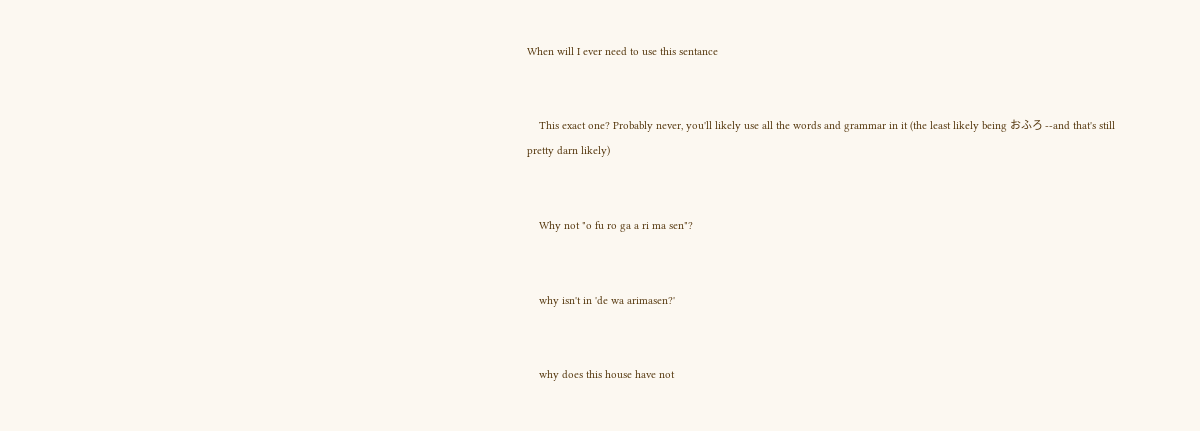When will I ever need to use this sentance


    This exact one? Probably never, you'll likely use all the words and grammar in it (the least likely being おふろ --and that's still pretty darn likely)


    Why not "o fu ro ga a ri ma sen"?


    why isn't in 'de wa arimasen?'


    why does this house have not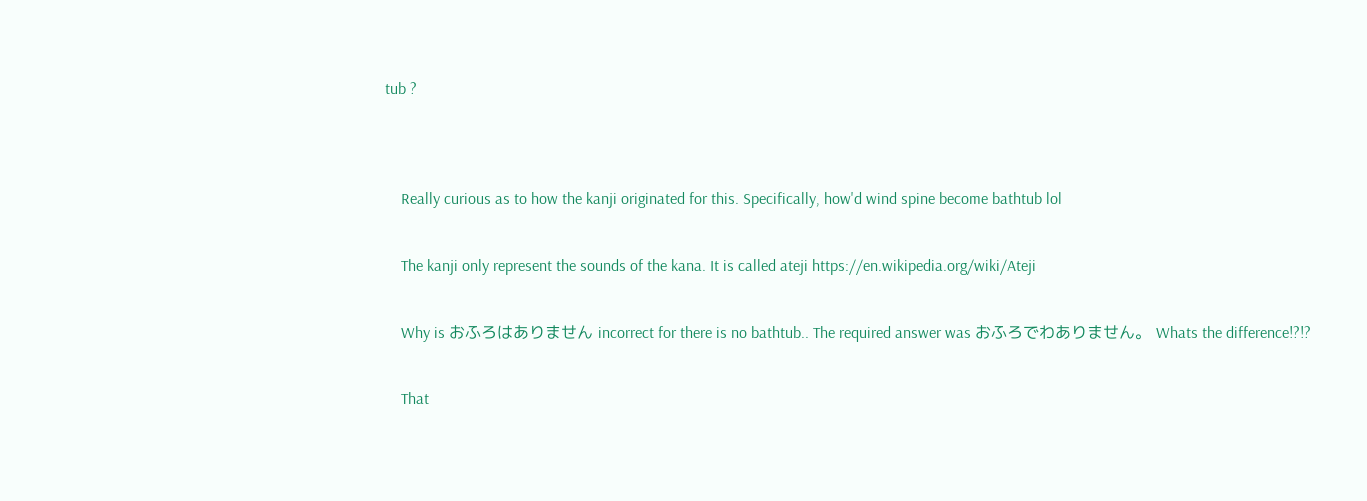tub ?




    Really curious as to how the kanji originated for this. Specifically, how'd wind spine become bathtub lol


    The kanji only represent the sounds of the kana. It is called ateji https://en.wikipedia.org/wiki/Ateji


    Why is おふろはありません incorrect for there is no bathtub.. The required answer was おふろでわありません。 Whats the difference!?!?


    That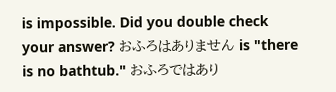is impossible. Did you double check your answer? おふろはありません is "there is no bathtub." おふろではあり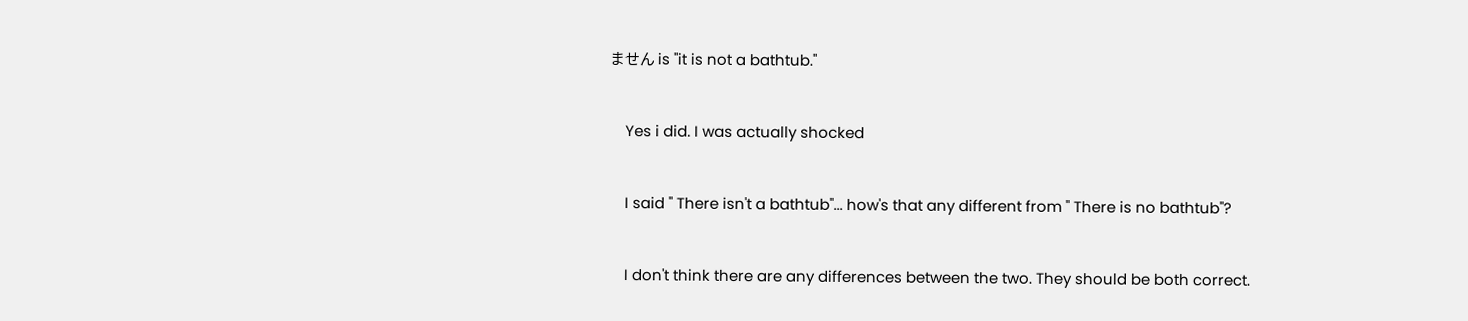ません is "it is not a bathtub."


    Yes i did. I was actually shocked


    I said " There isn't a bathtub"... how's that any different from " There is no bathtub"?


    I don't think there are any differences between the two. They should be both correct.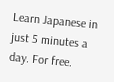Learn Japanese in just 5 minutes a day. For free.